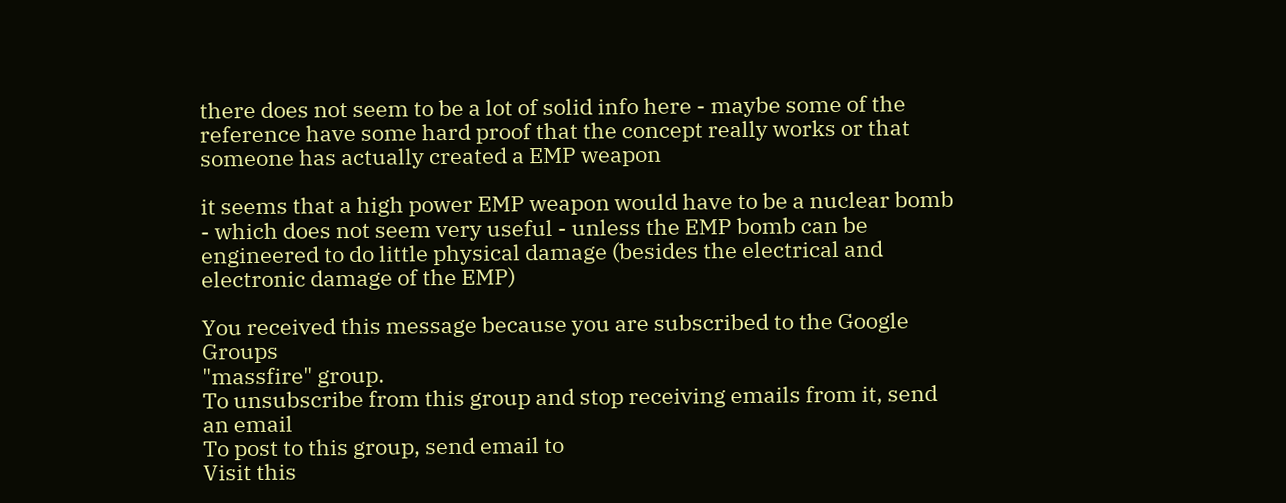there does not seem to be a lot of solid info here - maybe some of the
reference have some hard proof that the concept really works or that
someone has actually created a EMP weapon

it seems that a high power EMP weapon would have to be a nuclear bomb
- which does not seem very useful - unless the EMP bomb can be
engineered to do little physical damage (besides the electrical and
electronic damage of the EMP)

You received this message because you are subscribed to the Google Groups
"massfire" group.
To unsubscribe from this group and stop receiving emails from it, send an email
To post to this group, send email to
Visit this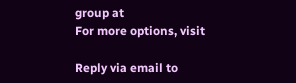group at
For more options, visit

Reply via email to